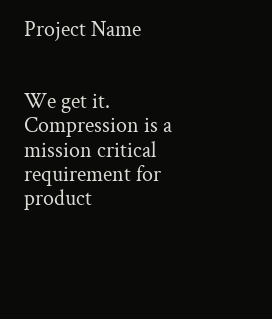Project Name


We get it. Compression is a mission critical requirement for product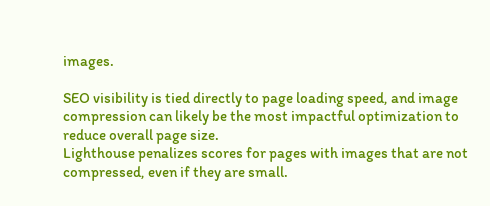images.

SEO visibility is tied directly to page loading speed, and image compression can likely be the most impactful optimization to reduce overall page size.
Lighthouse penalizes scores for pages with images that are not compressed, even if they are small.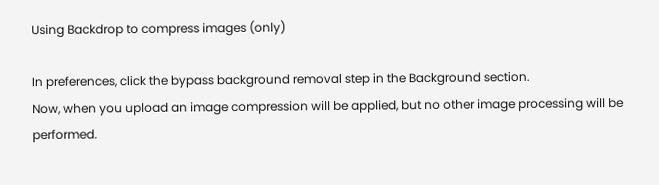Using Backdrop to compress images (only)

In preferences, click the bypass background removal step in the Background section.
Now, when you upload an image compression will be applied, but no other image processing will be performed.